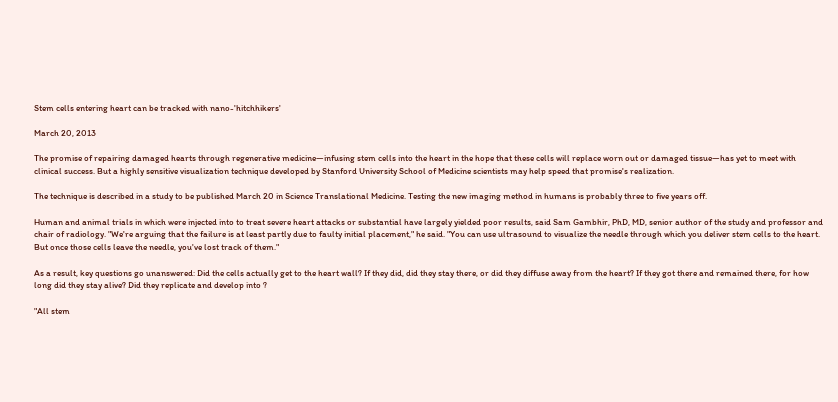Stem cells entering heart can be tracked with nano-'hitchhikers'

March 20, 2013

The promise of repairing damaged hearts through regenerative medicine—infusing stem cells into the heart in the hope that these cells will replace worn out or damaged tissue—has yet to meet with clinical success. But a highly sensitive visualization technique developed by Stanford University School of Medicine scientists may help speed that promise's realization.

The technique is described in a study to be published March 20 in Science Translational Medicine. Testing the new imaging method in humans is probably three to five years off.

Human and animal trials in which were injected into to treat severe heart attacks or substantial have largely yielded poor results, said Sam Gambhir, PhD, MD, senior author of the study and professor and chair of radiology. "We're arguing that the failure is at least partly due to faulty initial placement," he said. "You can use ultrasound to visualize the needle through which you deliver stem cells to the heart. But once those cells leave the needle, you've lost track of them."

As a result, key questions go unanswered: Did the cells actually get to the heart wall? If they did, did they stay there, or did they diffuse away from the heart? If they got there and remained there, for how long did they stay alive? Did they replicate and develop into ?

"All stem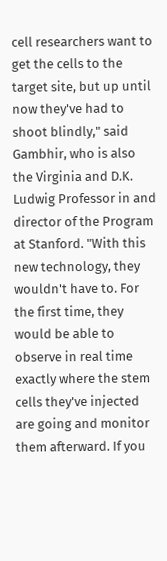cell researchers want to get the cells to the target site, but up until now they've had to shoot blindly," said Gambhir, who is also the Virginia and D.K. Ludwig Professor in and director of the Program at Stanford. "With this new technology, they wouldn't have to. For the first time, they would be able to observe in real time exactly where the stem cells they've injected are going and monitor them afterward. If you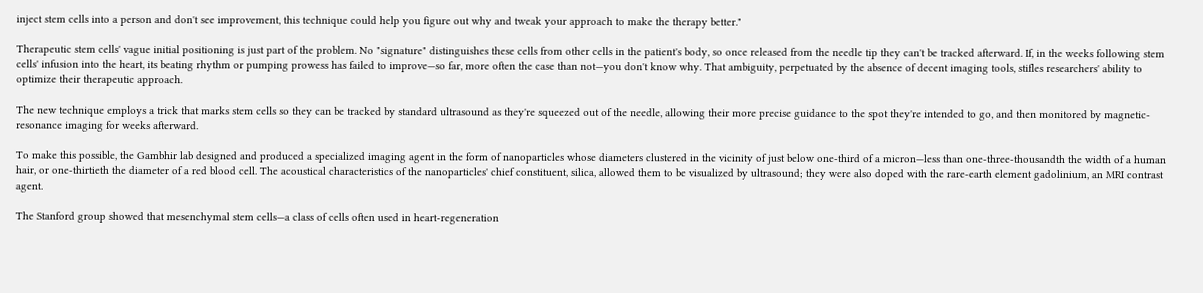inject stem cells into a person and don't see improvement, this technique could help you figure out why and tweak your approach to make the therapy better."

Therapeutic stem cells' vague initial positioning is just part of the problem. No "signature" distinguishes these cells from other cells in the patient's body, so once released from the needle tip they can't be tracked afterward. If, in the weeks following stem cells' infusion into the heart, its beating rhythm or pumping prowess has failed to improve—so far, more often the case than not—you don't know why. That ambiguity, perpetuated by the absence of decent imaging tools, stifles researchers' ability to optimize their therapeutic approach.

The new technique employs a trick that marks stem cells so they can be tracked by standard ultrasound as they're squeezed out of the needle, allowing their more precise guidance to the spot they're intended to go, and then monitored by magnetic-resonance imaging for weeks afterward.

To make this possible, the Gambhir lab designed and produced a specialized imaging agent in the form of nanoparticles whose diameters clustered in the vicinity of just below one-third of a micron—less than one-three-thousandth the width of a human hair, or one-thirtieth the diameter of a red blood cell. The acoustical characteristics of the nanoparticles' chief constituent, silica, allowed them to be visualized by ultrasound; they were also doped with the rare-earth element gadolinium, an MRI contrast agent.

The Stanford group showed that mesenchymal stem cells—a class of cells often used in heart-regeneration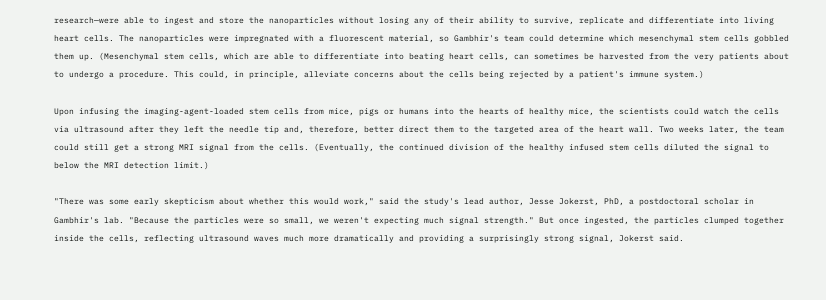research—were able to ingest and store the nanoparticles without losing any of their ability to survive, replicate and differentiate into living heart cells. The nanoparticles were impregnated with a fluorescent material, so Gambhir's team could determine which mesenchymal stem cells gobbled them up. (Mesenchymal stem cells, which are able to differentiate into beating heart cells, can sometimes be harvested from the very patients about to undergo a procedure. This could, in principle, alleviate concerns about the cells being rejected by a patient's immune system.)

Upon infusing the imaging-agent-loaded stem cells from mice, pigs or humans into the hearts of healthy mice, the scientists could watch the cells via ultrasound after they left the needle tip and, therefore, better direct them to the targeted area of the heart wall. Two weeks later, the team could still get a strong MRI signal from the cells. (Eventually, the continued division of the healthy infused stem cells diluted the signal to below the MRI detection limit.)

"There was some early skepticism about whether this would work," said the study's lead author, Jesse Jokerst, PhD, a postdoctoral scholar in Gambhir's lab. "Because the particles were so small, we weren't expecting much signal strength." But once ingested, the particles clumped together inside the cells, reflecting ultrasound waves much more dramatically and providing a surprisingly strong signal, Jokerst said.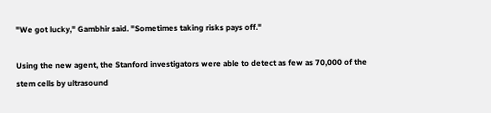"We got lucky," Gambhir said. "Sometimes taking risks pays off."

Using the new agent, the Stanford investigators were able to detect as few as 70,000 of the stem cells by ultrasound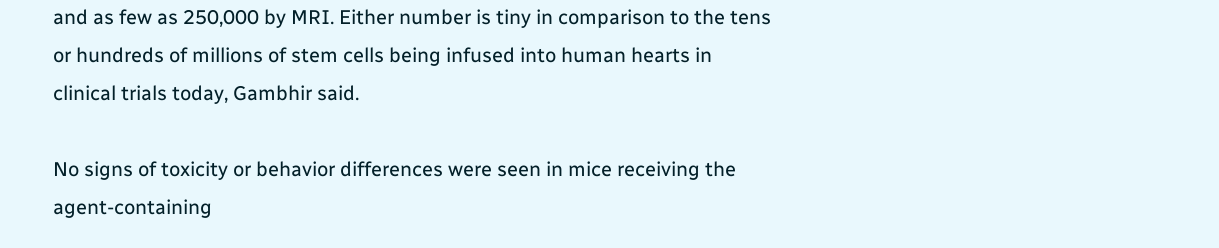and as few as 250,000 by MRI. Either number is tiny in comparison to the tens or hundreds of millions of stem cells being infused into human hearts in clinical trials today, Gambhir said.

No signs of toxicity or behavior differences were seen in mice receiving the agent-containing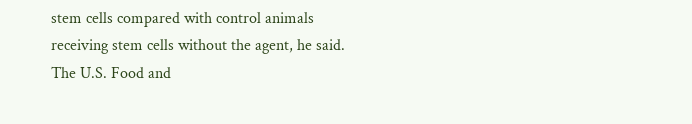stem cells compared with control animals receiving stem cells without the agent, he said. The U.S. Food and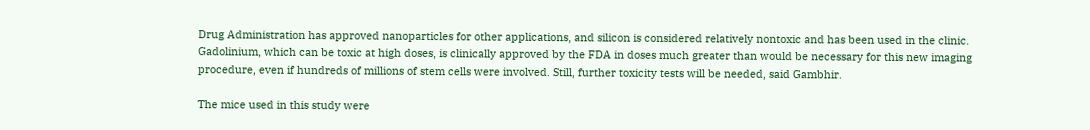Drug Administration has approved nanoparticles for other applications, and silicon is considered relatively nontoxic and has been used in the clinic. Gadolinium, which can be toxic at high doses, is clinically approved by the FDA in doses much greater than would be necessary for this new imaging procedure, even if hundreds of millions of stem cells were involved. Still, further toxicity tests will be needed, said Gambhir.

The mice used in this study were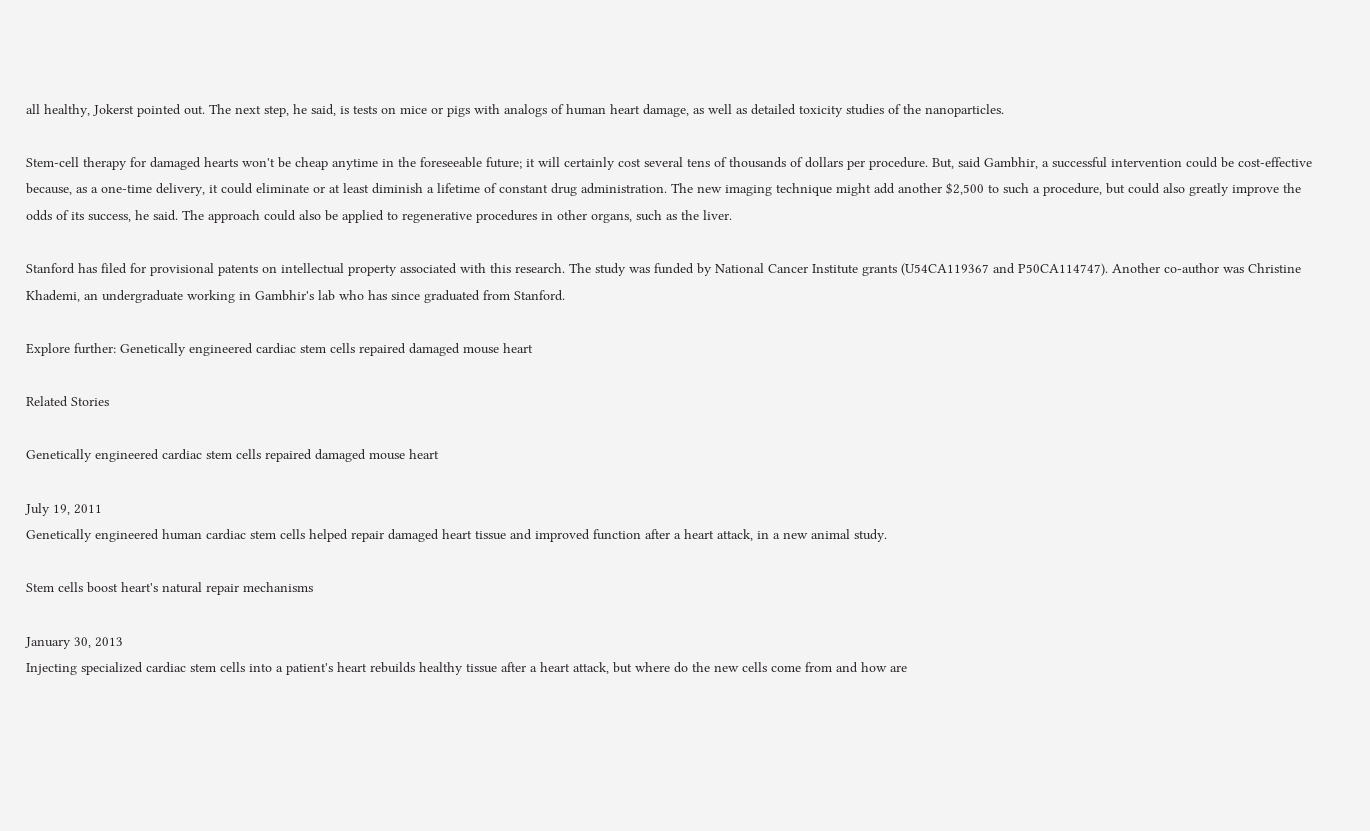all healthy, Jokerst pointed out. The next step, he said, is tests on mice or pigs with analogs of human heart damage, as well as detailed toxicity studies of the nanoparticles.

Stem-cell therapy for damaged hearts won't be cheap anytime in the foreseeable future; it will certainly cost several tens of thousands of dollars per procedure. But, said Gambhir, a successful intervention could be cost-effective because, as a one-time delivery, it could eliminate or at least diminish a lifetime of constant drug administration. The new imaging technique might add another $2,500 to such a procedure, but could also greatly improve the odds of its success, he said. The approach could also be applied to regenerative procedures in other organs, such as the liver.

Stanford has filed for provisional patents on intellectual property associated with this research. The study was funded by National Cancer Institute grants (U54CA119367 and P50CA114747). Another co-author was Christine Khademi, an undergraduate working in Gambhir's lab who has since graduated from Stanford.

Explore further: Genetically engineered cardiac stem cells repaired damaged mouse heart

Related Stories

Genetically engineered cardiac stem cells repaired damaged mouse heart

July 19, 2011
Genetically engineered human cardiac stem cells helped repair damaged heart tissue and improved function after a heart attack, in a new animal study.

Stem cells boost heart's natural repair mechanisms

January 30, 2013
Injecting specialized cardiac stem cells into a patient's heart rebuilds healthy tissue after a heart attack, but where do the new cells come from and how are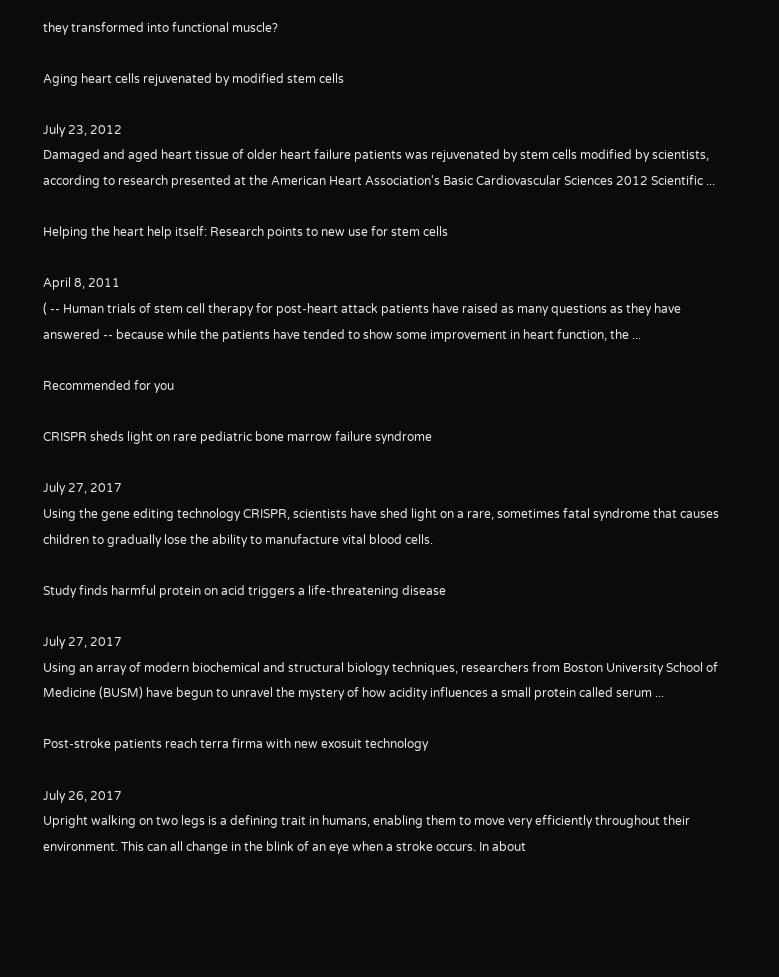they transformed into functional muscle?

Aging heart cells rejuvenated by modified stem cells

July 23, 2012
Damaged and aged heart tissue of older heart failure patients was rejuvenated by stem cells modified by scientists, according to research presented at the American Heart Association's Basic Cardiovascular Sciences 2012 Scientific ...

Helping the heart help itself: Research points to new use for stem cells

April 8, 2011
( -- Human trials of stem cell therapy for post-heart attack patients have raised as many questions as they have answered -- because while the patients have tended to show some improvement in heart function, the ...

Recommended for you

CRISPR sheds light on rare pediatric bone marrow failure syndrome

July 27, 2017
Using the gene editing technology CRISPR, scientists have shed light on a rare, sometimes fatal syndrome that causes children to gradually lose the ability to manufacture vital blood cells.

Study finds harmful protein on acid triggers a life-threatening disease

July 27, 2017
Using an array of modern biochemical and structural biology techniques, researchers from Boston University School of Medicine (BUSM) have begun to unravel the mystery of how acidity influences a small protein called serum ...

Post-stroke patients reach terra firma with new exosuit technology

July 26, 2017
Upright walking on two legs is a defining trait in humans, enabling them to move very efficiently throughout their environment. This can all change in the blink of an eye when a stroke occurs. In about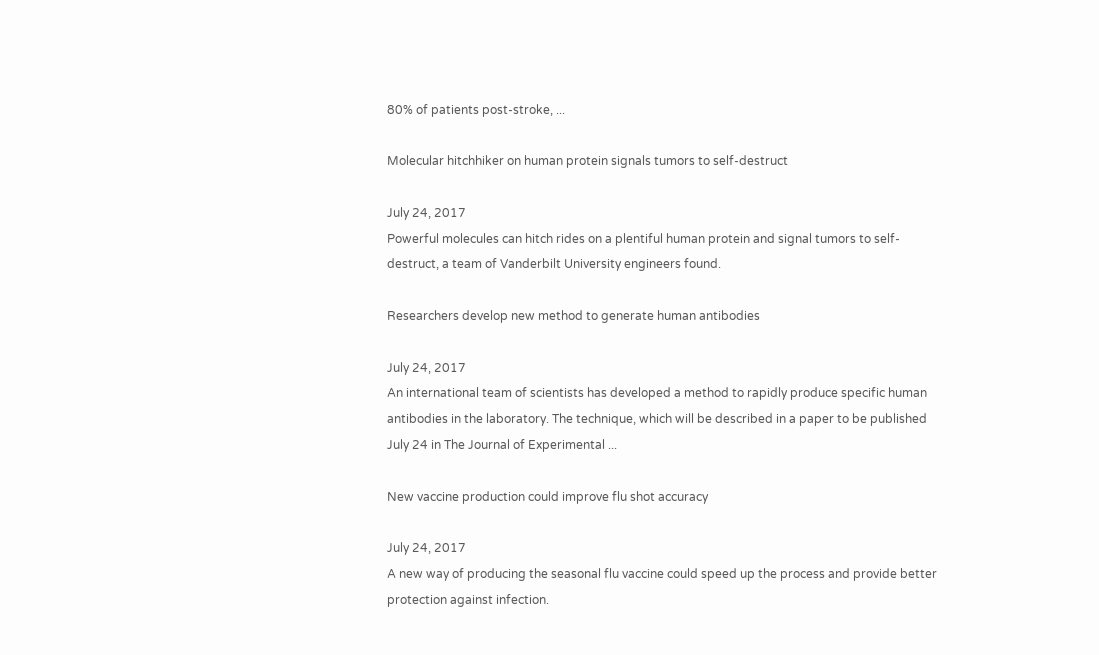80% of patients post-stroke, ...

Molecular hitchhiker on human protein signals tumors to self-destruct

July 24, 2017
Powerful molecules can hitch rides on a plentiful human protein and signal tumors to self-destruct, a team of Vanderbilt University engineers found.

Researchers develop new method to generate human antibodies

July 24, 2017
An international team of scientists has developed a method to rapidly produce specific human antibodies in the laboratory. The technique, which will be described in a paper to be published July 24 in The Journal of Experimental ...

New vaccine production could improve flu shot accuracy

July 24, 2017
A new way of producing the seasonal flu vaccine could speed up the process and provide better protection against infection.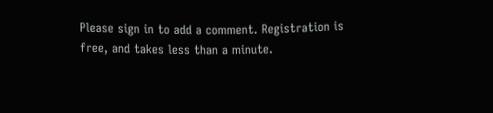Please sign in to add a comment. Registration is free, and takes less than a minute.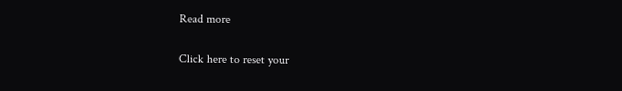Read more

Click here to reset your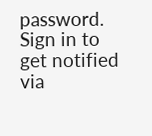password.
Sign in to get notified via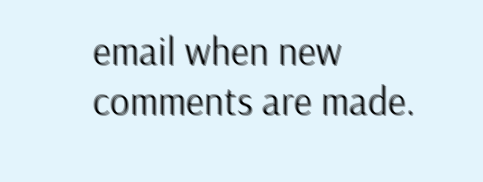email when new comments are made.